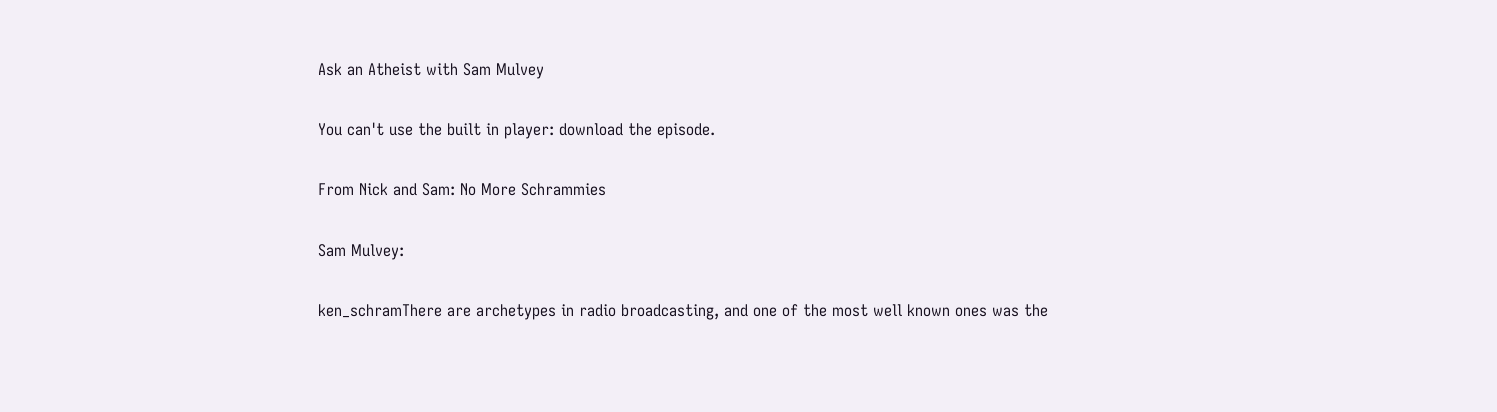Ask an Atheist with Sam Mulvey

You can't use the built in player: download the episode.

From Nick and Sam: No More Schrammies

Sam Mulvey:

ken_schramThere are archetypes in radio broadcasting, and one of the most well known ones was the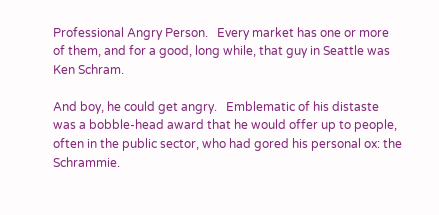Professional Angry Person.   Every market has one or more of them, and for a good, long while, that guy in Seattle was Ken Schram.

And boy, he could get angry.   Emblematic of his distaste was a bobble-head award that he would offer up to people, often in the public sector, who had gored his personal ox: the Schrammie.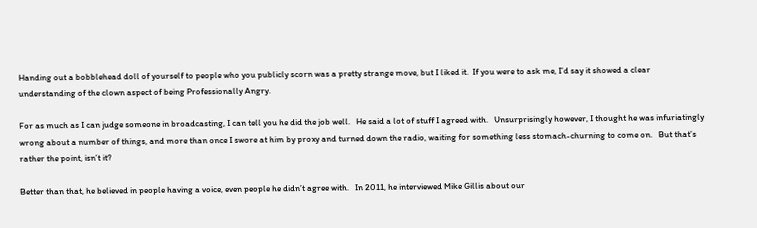Handing out a bobblehead doll of yourself to people who you publicly scorn was a pretty strange move, but I liked it.  If you were to ask me, I’d say it showed a clear understanding of the clown aspect of being Professionally Angry.

For as much as I can judge someone in broadcasting, I can tell you he did the job well.   He said a lot of stuff I agreed with.   Unsurprisingly however, I thought he was infuriatingly wrong about a number of things, and more than once I swore at him by proxy and turned down the radio, waiting for something less stomach-churning to come on.   But that’s rather the point, isn’t it?

Better than that, he believed in people having a voice, even people he didn’t agree with.   In 2011, he interviewed Mike Gillis about our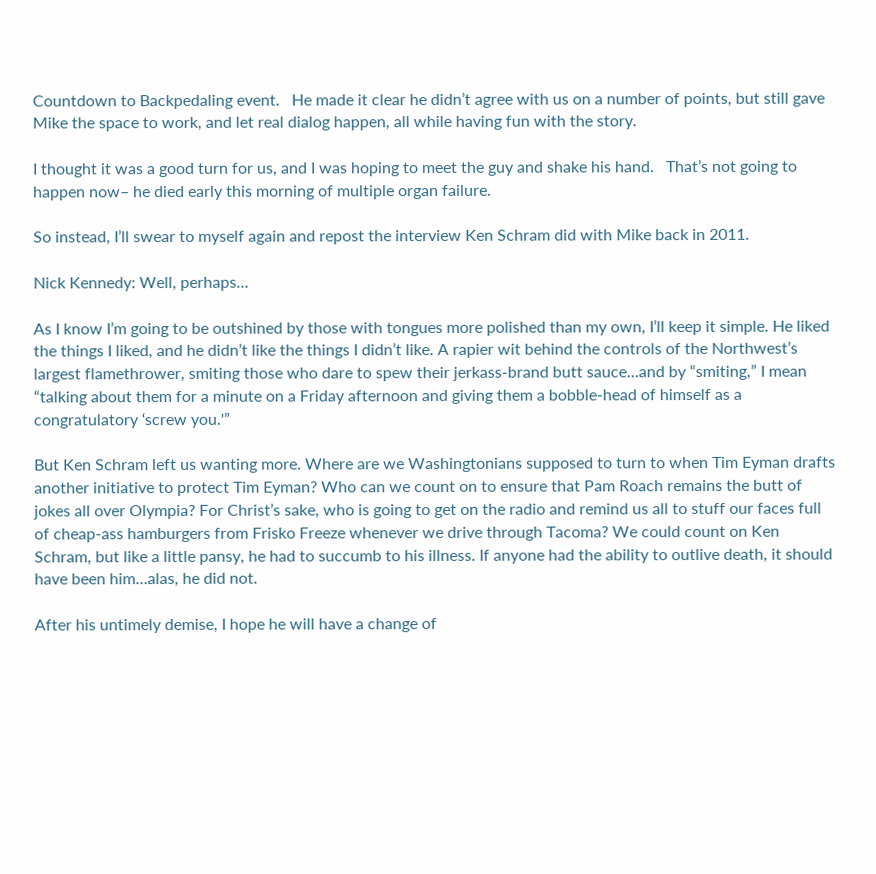Countdown to Backpedaling event.   He made it clear he didn’t agree with us on a number of points, but still gave Mike the space to work, and let real dialog happen, all while having fun with the story.

I thought it was a good turn for us, and I was hoping to meet the guy and shake his hand.   That’s not going to happen now– he died early this morning of multiple organ failure.

So instead, I’ll swear to myself again and repost the interview Ken Schram did with Mike back in 2011.

Nick Kennedy: Well, perhaps…

As I know I’m going to be outshined by those with tongues more polished than my own, I’ll keep it simple. He liked the things I liked, and he didn’t like the things I didn’t like. A rapier wit behind the controls of the Northwest’s largest flamethrower, smiting those who dare to spew their jerkass-brand butt sauce…and by “smiting,” I mean “talking about them for a minute on a Friday afternoon and giving them a bobble-head of himself as a congratulatory ‘screw you.'”

But Ken Schram left us wanting more. Where are we Washingtonians supposed to turn to when Tim Eyman drafts another initiative to protect Tim Eyman? Who can we count on to ensure that Pam Roach remains the butt of jokes all over Olympia? For Christ’s sake, who is going to get on the radio and remind us all to stuff our faces full of cheap-ass hamburgers from Frisko Freeze whenever we drive through Tacoma? We could count on Ken Schram, but like a little pansy, he had to succumb to his illness. If anyone had the ability to outlive death, it should have been him…alas, he did not.

After his untimely demise, I hope he will have a change of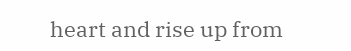heart and rise up from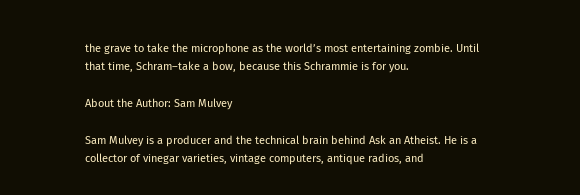the grave to take the microphone as the world’s most entertaining zombie. Until that time, Schram–take a bow, because this Schrammie is for you.

About the Author: Sam Mulvey

Sam Mulvey is a producer and the technical brain behind Ask an Atheist. He is a collector of vinegar varieties, vintage computers, antique radios, and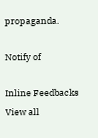propaganda.

Notify of

Inline Feedbacks
View all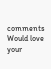comments
Would love your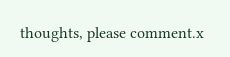thoughts, please comment.x